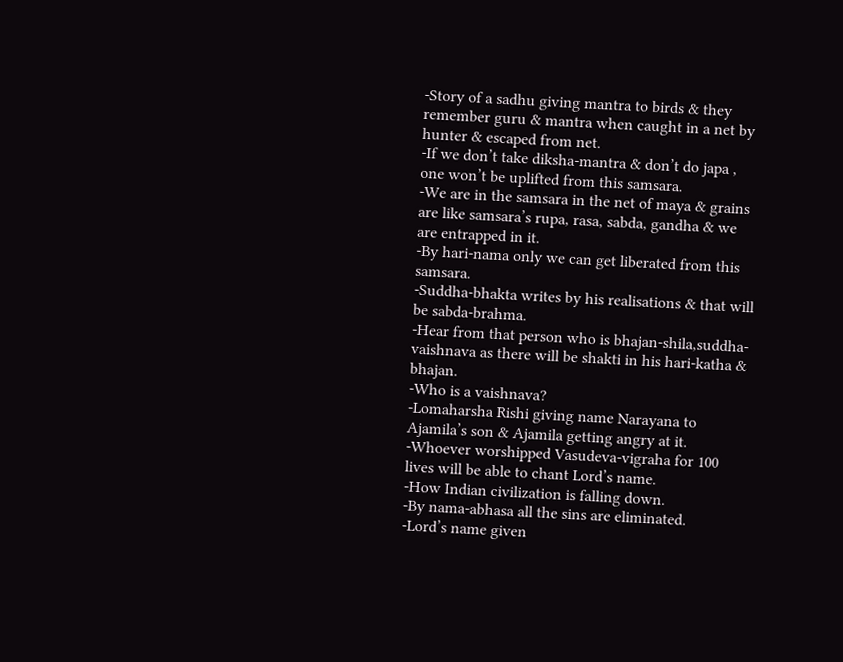-Story of a sadhu giving mantra to birds & they remember guru & mantra when caught in a net by hunter & escaped from net.
-If we don’t take diksha-mantra & don’t do japa , one won’t be uplifted from this samsara.
-We are in the samsara in the net of maya & grains are like samsara’s rupa, rasa, sabda, gandha & we are entrapped in it.
-By hari-nama only we can get liberated from this samsara.
-Suddha-bhakta writes by his realisations & that will be sabda-brahma.
-Hear from that person who is bhajan-shila,suddha-vaishnava as there will be shakti in his hari-katha & bhajan.
-Who is a vaishnava?
-Lomaharsha Rishi giving name Narayana to Ajamila’s son & Ajamila getting angry at it.
-Whoever worshipped Vasudeva-vigraha for 100 lives will be able to chant Lord’s name.
-How Indian civilization is falling down.
-By nama-abhasa all the sins are eliminated.
-Lord’s name given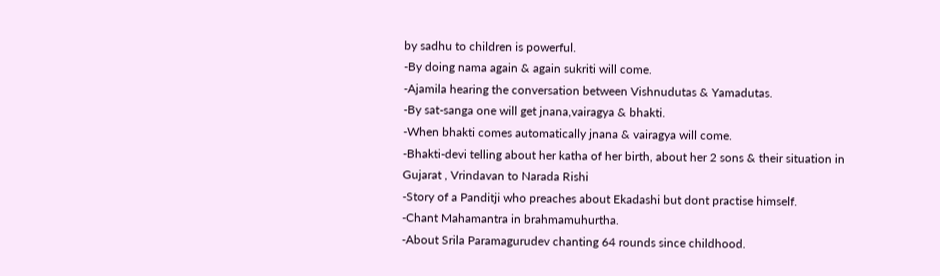by sadhu to children is powerful.
-By doing nama again & again sukriti will come.
-Ajamila hearing the conversation between Vishnudutas & Yamadutas.
-By sat-sanga one will get jnana,vairagya & bhakti.
-When bhakti comes automatically jnana & vairagya will come.
-Bhakti-devi telling about her katha of her birth, about her 2 sons & their situation in Gujarat , Vrindavan to Narada Rishi
-Story of a Panditji who preaches about Ekadashi but dont practise himself.
-Chant Mahamantra in brahmamuhurtha.
-About Srila Paramagurudev chanting 64 rounds since childhood.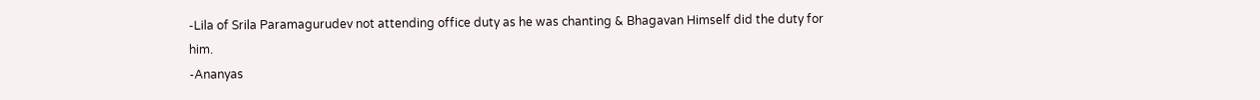-Lila of Srila Paramagurudev not attending office duty as he was chanting & Bhagavan Himself did the duty for him.
-Ananyas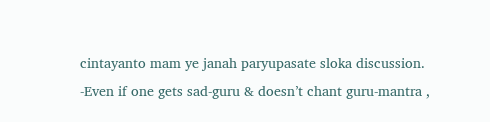cintayanto mam ye janah paryupasate sloka discussion.
-Even if one gets sad-guru & doesn’t chant guru-mantra ,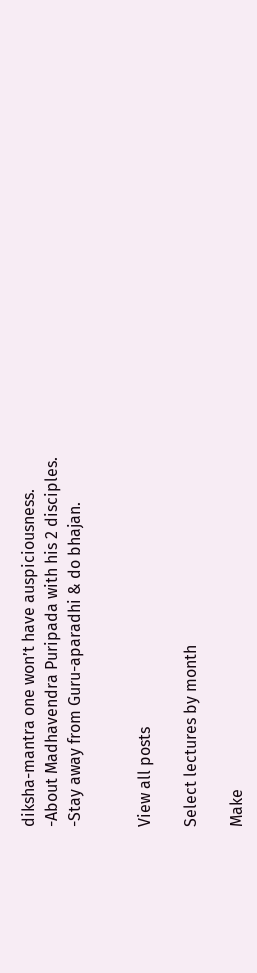diksha-mantra one won’t have auspiciousness.
-About Madhavendra Puripada with his 2 disciples.
-Stay away from Guru-aparadhi & do bhajan.


View all posts

Select lectures by month

Make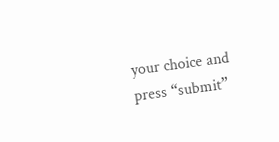your choice and press “submit”